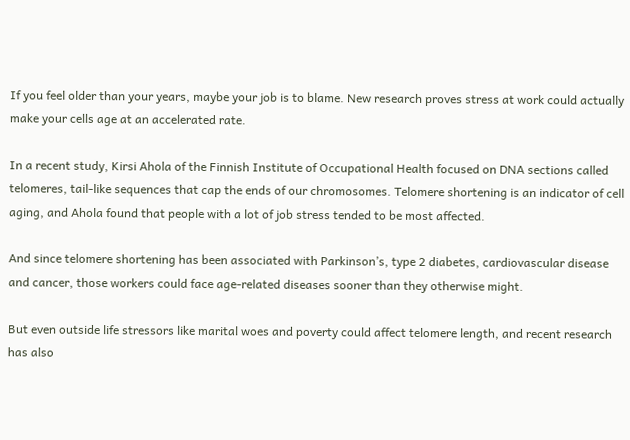If you feel older than your years, maybe your job is to blame. New research proves stress at work could actually make your cells age at an accelerated rate.

In a recent study, Kirsi Ahola of the Finnish Institute of Occupational Health focused on DNA sections called telomeres, tail-like sequences that cap the ends of our chromosomes. Telomere shortening is an indicator of cell aging, and Ahola found that people with a lot of job stress tended to be most affected.

And since telomere shortening has been associated with Parkinson’s, type 2 diabetes, cardiovascular disease and cancer, those workers could face age-related diseases sooner than they otherwise might.

But even outside life stressors like marital woes and poverty could affect telomere length, and recent research has also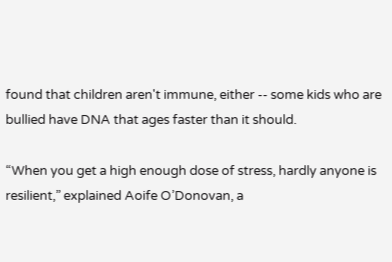found that children aren't immune, either -- some kids who are bullied have DNA that ages faster than it should.

“When you get a high enough dose of stress, hardly anyone is resilient,” explained Aoife O’Donovan, a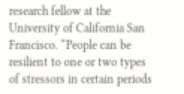research fellow at the University of California San Francisco. “People can be resilient to one or two types of stressors in certain periods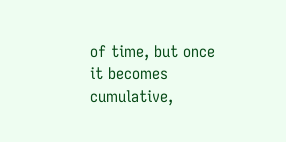of time, but once it becomes cumulative,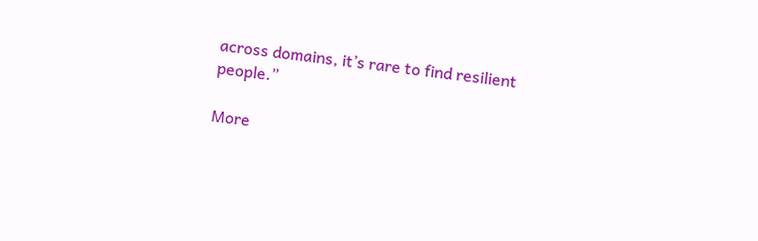across domains, it’s rare to find resilient people.”

More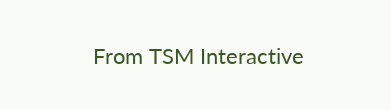From TSM Interactive